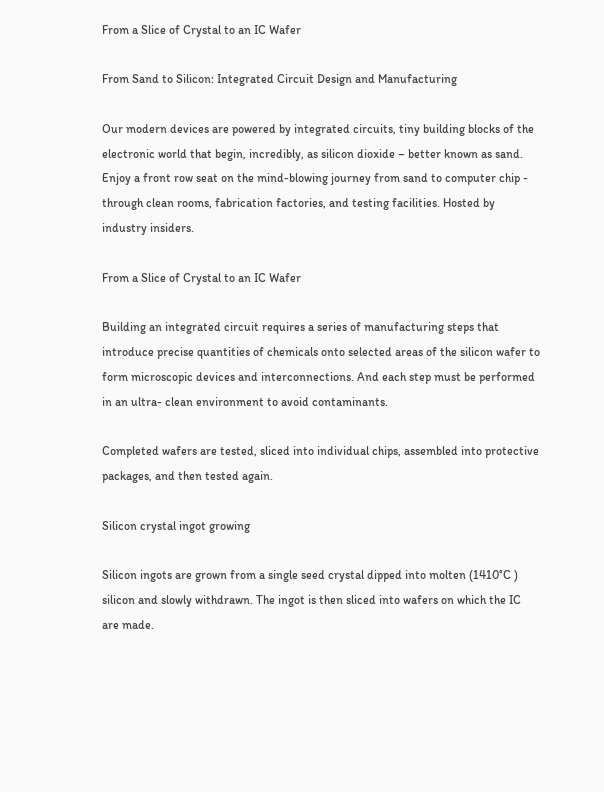From a Slice of Crystal to an IC Wafer

From Sand to Silicon: Integrated Circuit Design and Manufacturing

Our modern devices are powered by integrated circuits, tiny building blocks of the electronic world that begin, incredibly, as silicon dioxide – better known as sand. Enjoy a front row seat on the mind-blowing journey from sand to computer chip - through clean rooms, fabrication factories, and testing facilities. Hosted by industry insiders.

From a Slice of Crystal to an IC Wafer

Building an integrated circuit requires a series of manufacturing steps that introduce precise quantities of chemicals onto selected areas of the silicon wafer to form microscopic devices and interconnections. And each step must be performed in an ultra- clean environment to avoid contaminants.

Completed wafers are tested, sliced into individual chips, assembled into protective packages, and then tested again.

Silicon crystal ingot growing

Silicon ingots are grown from a single seed crystal dipped into molten (1410°C ) silicon and slowly withdrawn. The ingot is then sliced into wafers on which the IC are made.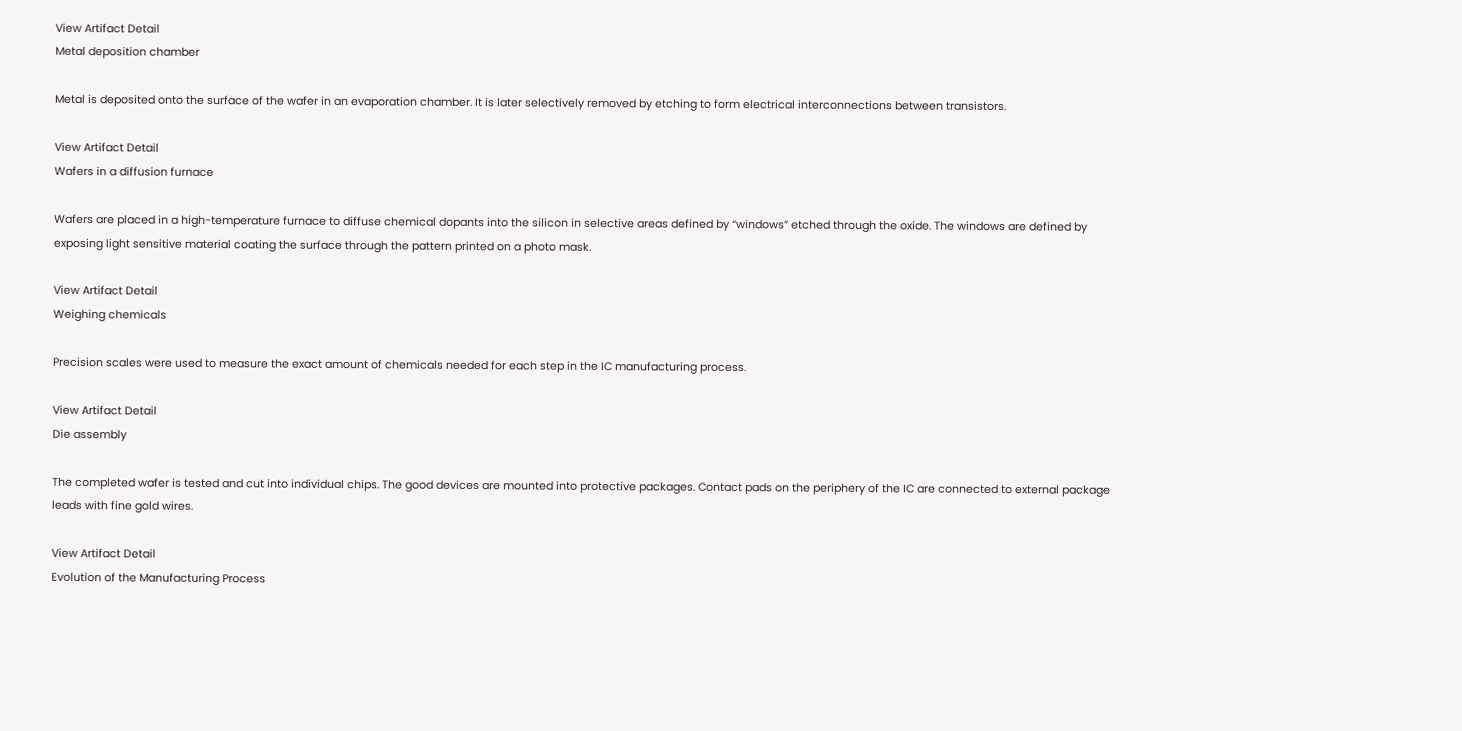View Artifact Detail
Metal deposition chamber

Metal is deposited onto the surface of the wafer in an evaporation chamber. It is later selectively removed by etching to form electrical interconnections between transistors.

View Artifact Detail
Wafers in a diffusion furnace

Wafers are placed in a high-temperature furnace to diffuse chemical dopants into the silicon in selective areas defined by “windows” etched through the oxide. The windows are defined by exposing light sensitive material coating the surface through the pattern printed on a photo mask.

View Artifact Detail
Weighing chemicals

Precision scales were used to measure the exact amount of chemicals needed for each step in the IC manufacturing process.

View Artifact Detail
Die assembly

The completed wafer is tested and cut into individual chips. The good devices are mounted into protective packages. Contact pads on the periphery of the IC are connected to external package leads with fine gold wires.

View Artifact Detail
Evolution of the Manufacturing Process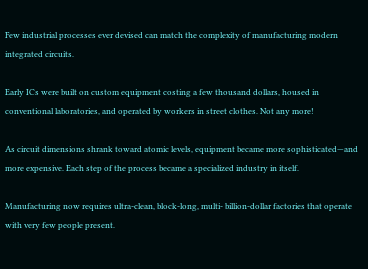Few industrial processes ever devised can match the complexity of manufacturing modern integrated circuits.

Early ICs were built on custom equipment costing a few thousand dollars, housed in conventional laboratories, and operated by workers in street clothes. Not any more!

As circuit dimensions shrank toward atomic levels, equipment became more sophisticated—and more expensive. Each step of the process became a specialized industry in itself.

Manufacturing now requires ultra-clean, block-long, multi- billion-dollar factories that operate with very few people present.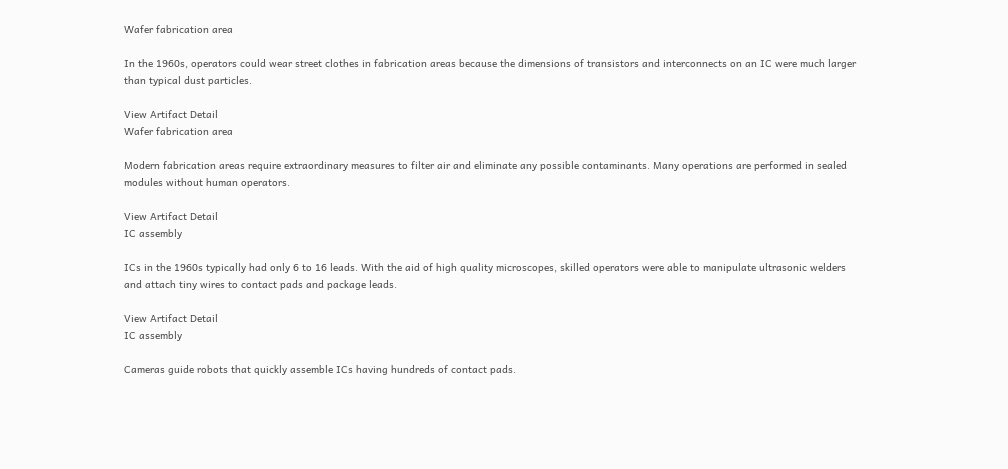Wafer fabrication area

In the 1960s, operators could wear street clothes in fabrication areas because the dimensions of transistors and interconnects on an IC were much larger than typical dust particles.

View Artifact Detail
Wafer fabrication area

Modern fabrication areas require extraordinary measures to filter air and eliminate any possible contaminants. Many operations are performed in sealed modules without human operators.

View Artifact Detail
IC assembly

ICs in the 1960s typically had only 6 to 16 leads. With the aid of high quality microscopes, skilled operators were able to manipulate ultrasonic welders and attach tiny wires to contact pads and package leads.

View Artifact Detail
IC assembly

Cameras guide robots that quickly assemble ICs having hundreds of contact pads.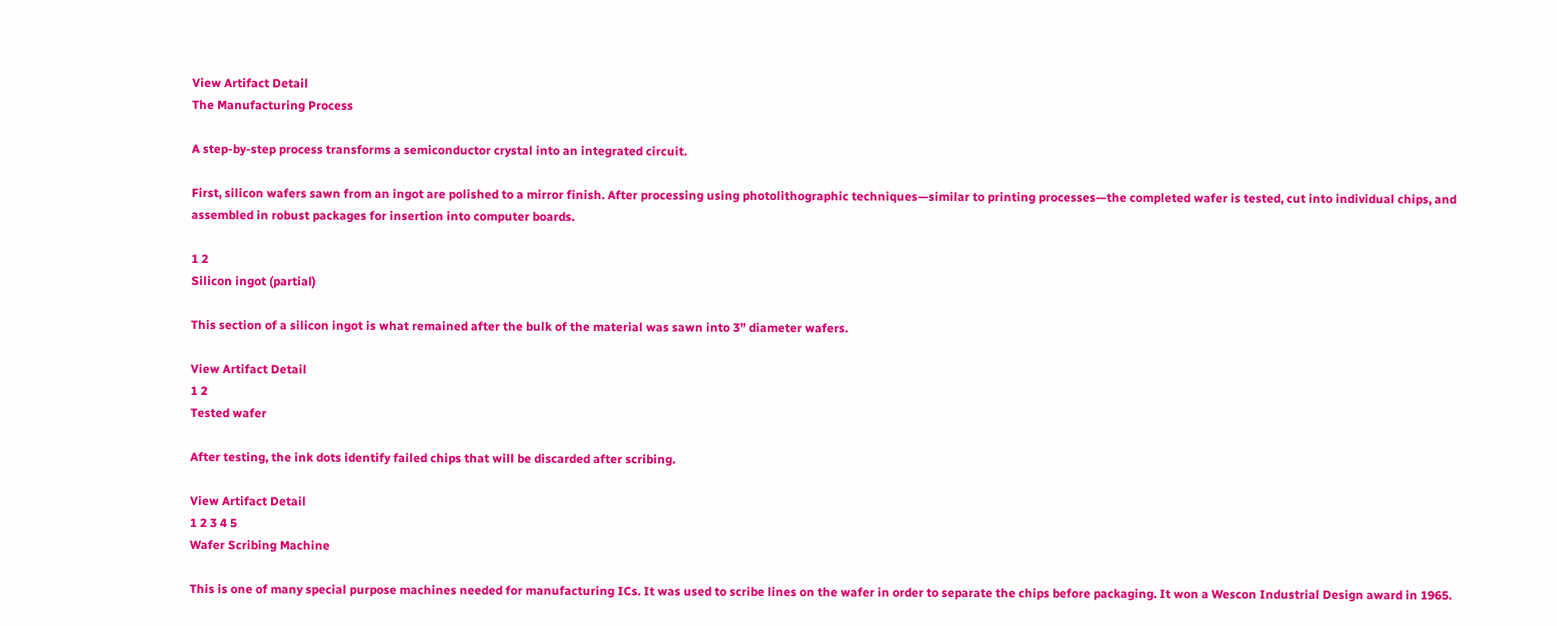View Artifact Detail
The Manufacturing Process

A step-by-step process transforms a semiconductor crystal into an integrated circuit.

First, silicon wafers sawn from an ingot are polished to a mirror finish. After processing using photolithographic techniques—similar to printing processes—the completed wafer is tested, cut into individual chips, and assembled in robust packages for insertion into computer boards.

1 2
Silicon ingot (partial)

This section of a silicon ingot is what remained after the bulk of the material was sawn into 3” diameter wafers.

View Artifact Detail
1 2
Tested wafer

After testing, the ink dots identify failed chips that will be discarded after scribing.

View Artifact Detail
1 2 3 4 5
Wafer Scribing Machine

This is one of many special purpose machines needed for manufacturing ICs. It was used to scribe lines on the wafer in order to separate the chips before packaging. It won a Wescon Industrial Design award in 1965.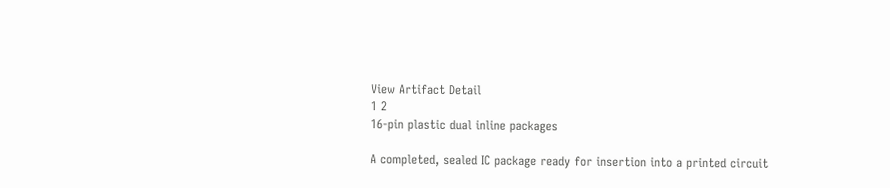View Artifact Detail
1 2
16-pin plastic dual inline packages

A completed, sealed IC package ready for insertion into a printed circuit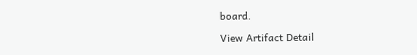board.

View Artifact Detail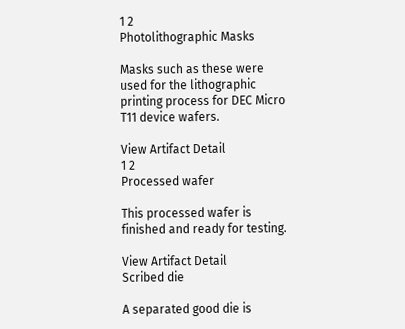1 2
Photolithographic Masks

Masks such as these were used for the lithographic printing process for DEC Micro T11 device wafers.

View Artifact Detail
1 2
Processed wafer

This processed wafer is finished and ready for testing.

View Artifact Detail
Scribed die

A separated good die is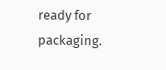ready for packaging.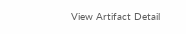View Artifact Detail